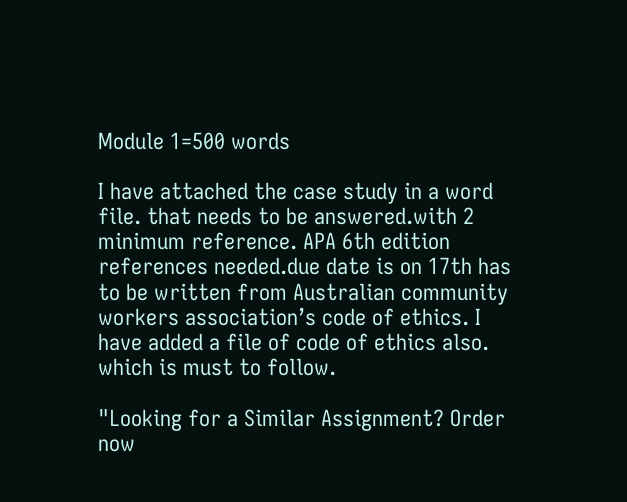Module 1=500 words

I have attached the case study in a word file. that needs to be answered.with 2 minimum reference. APA 6th edition references needed.due date is on 17th has to be written from Australian community workers association’s code of ethics. I have added a file of code of ethics also. which is must to follow.

"Looking for a Similar Assignment? Order now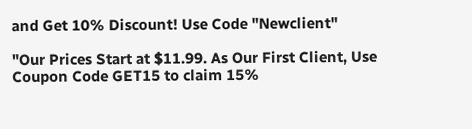and Get 10% Discount! Use Code "Newclient"

"Our Prices Start at $11.99. As Our First Client, Use Coupon Code GET15 to claim 15%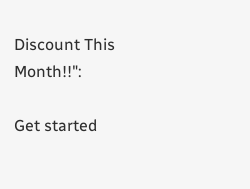Discount This Month!!":

Get started